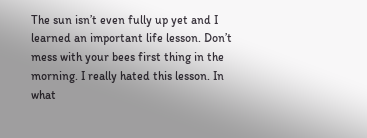The sun isn’t even fully up yet and I learned an important life lesson. Don’t mess with your bees first thing in the morning. I really hated this lesson. In what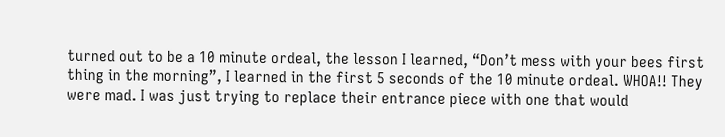turned out to be a 10 minute ordeal, the lesson I learned, “Don’t mess with your bees first thing in the morning”, I learned in the first 5 seconds of the 10 minute ordeal. WHOA!! They were mad. I was just trying to replace their entrance piece with one that would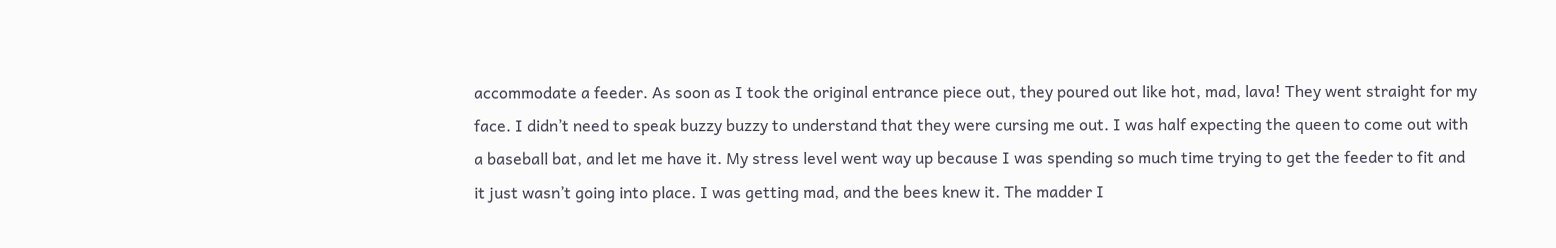accommodate a feeder. As soon as I took the original entrance piece out, they poured out like hot, mad, lava! They went straight for my face. I didn’t need to speak buzzy buzzy to understand that they were cursing me out. I was half expecting the queen to come out with a baseball bat, and let me have it. My stress level went way up because I was spending so much time trying to get the feeder to fit and it just wasn’t going into place. I was getting mad, and the bees knew it. The madder I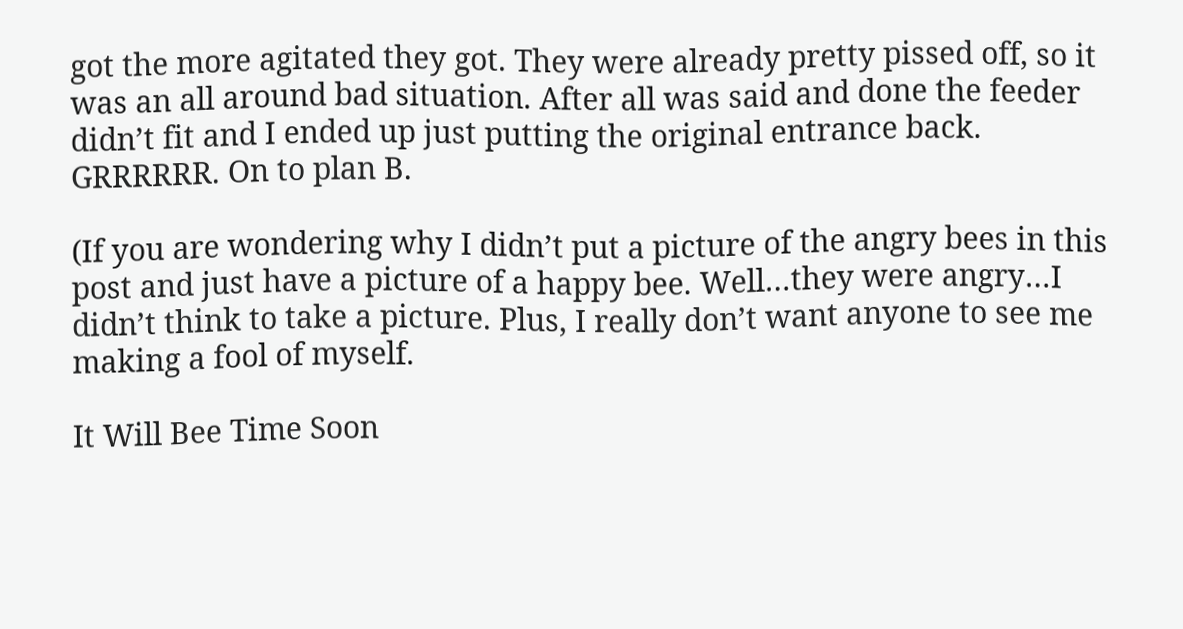got the more agitated they got. They were already pretty pissed off, so it was an all around bad situation. After all was said and done the feeder didn’t fit and I ended up just putting the original entrance back. GRRRRRR. On to plan B.

(If you are wondering why I didn’t put a picture of the angry bees in this post and just have a picture of a happy bee. Well…they were angry…I didn’t think to take a picture. Plus, I really don’t want anyone to see me making a fool of myself.

It Will Bee Time Soon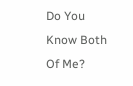Do You Know Both Of Me?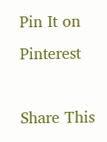Pin It on Pinterest

Share This